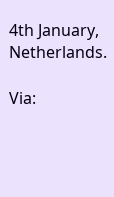4th January, Netherlands.

Via: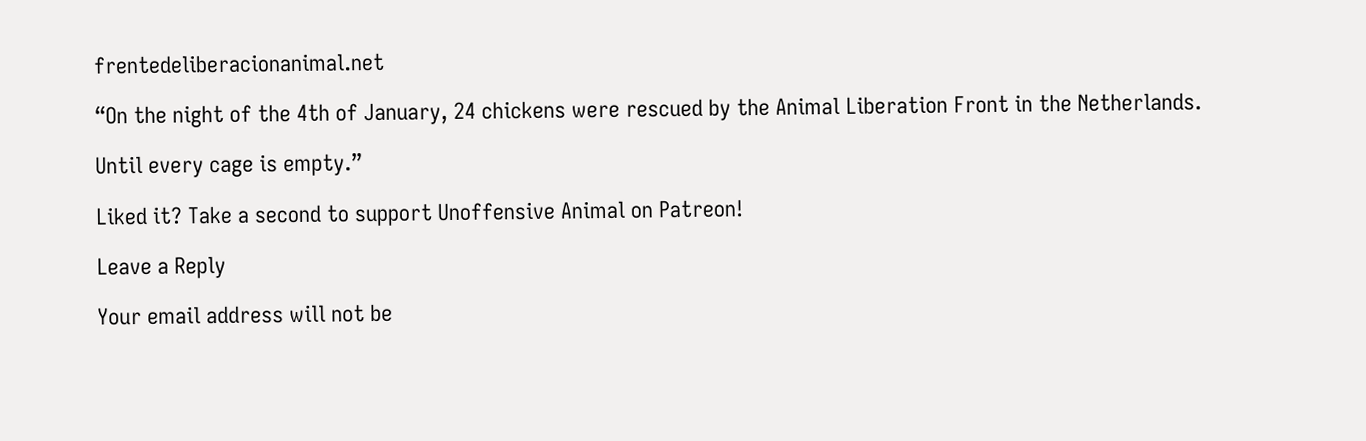frentedeliberacionanimal.net

“On the night of the 4th of January, 24 chickens were rescued by the Animal Liberation Front in the Netherlands.

Until every cage is empty.”

Liked it? Take a second to support Unoffensive Animal on Patreon!

Leave a Reply

Your email address will not be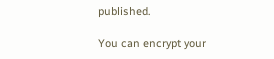published.

You can encrypt your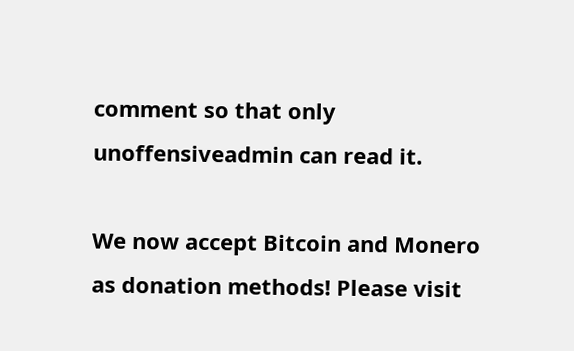comment so that only unoffensiveadmin can read it.

We now accept Bitcoin and Monero as donation methods! Please visit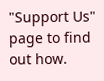"Support Us" page to find out how.